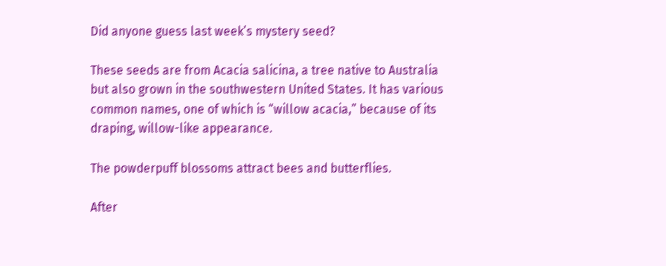Did anyone guess last week’s mystery seed?

These seeds are from Acacia salicina, a tree native to Australia but also grown in the southwestern United States. It has various common names, one of which is “willow acacia,” because of its draping, willow-like appearance.

The powderpuff blossoms attract bees and butterflies.

After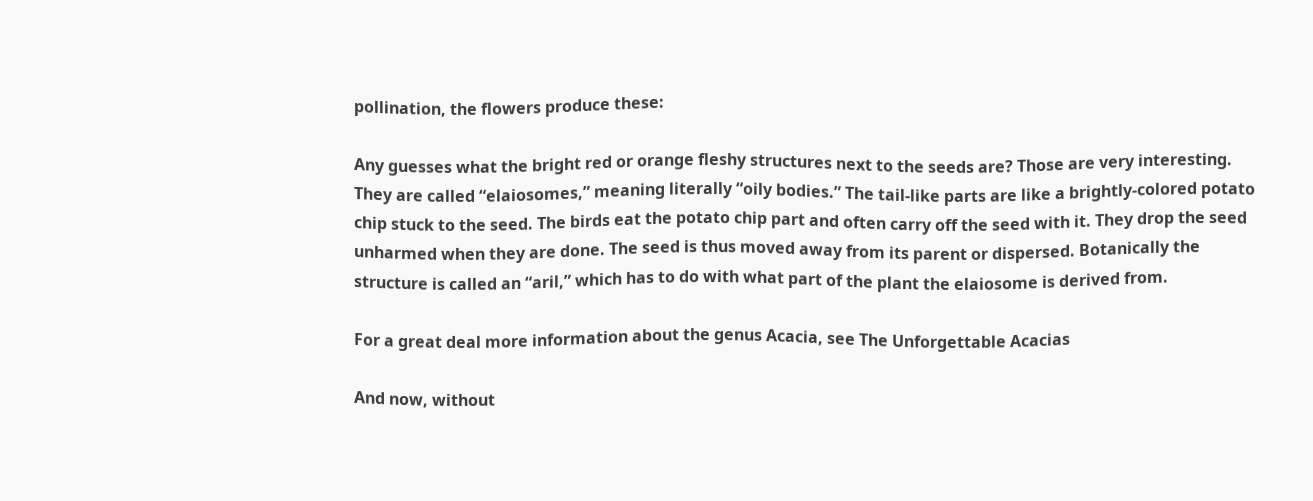pollination, the flowers produce these:

Any guesses what the bright red or orange fleshy structures next to the seeds are? Those are very interesting. They are called “elaiosomes,” meaning literally “oily bodies.” The tail-like parts are like a brightly-colored potato chip stuck to the seed. The birds eat the potato chip part and often carry off the seed with it. They drop the seed unharmed when they are done. The seed is thus moved away from its parent or dispersed. Botanically the structure is called an “aril,” which has to do with what part of the plant the elaiosome is derived from.

For a great deal more information about the genus Acacia, see The Unforgettable Acacias

And now, without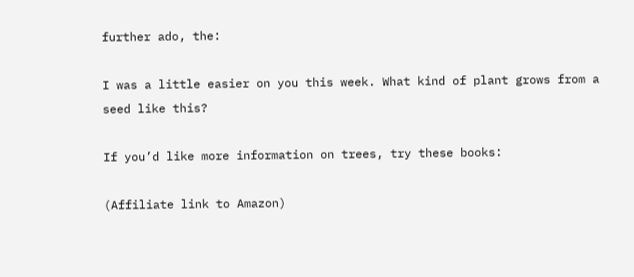further ado, the:

I was a little easier on you this week. What kind of plant grows from a seed like this?

If you’d like more information on trees, try these books:

(Affiliate link to Amazon)